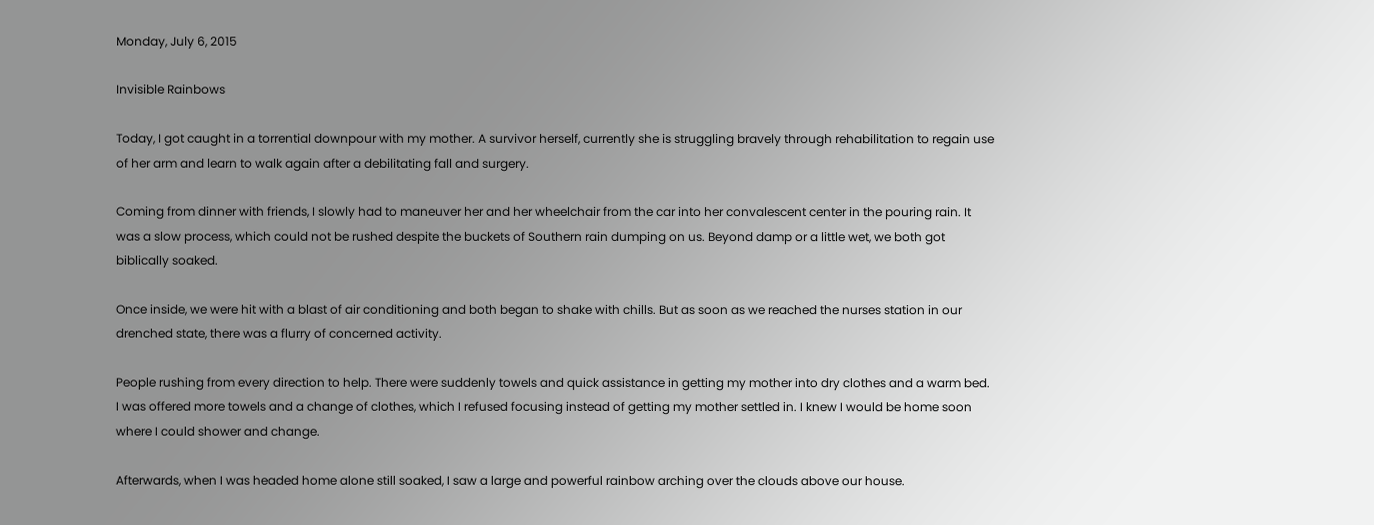Monday, July 6, 2015

Invisible Rainbows

Today, I got caught in a torrential downpour with my mother. A survivor herself, currently she is struggling bravely through rehabilitation to regain use of her arm and learn to walk again after a debilitating fall and surgery.

Coming from dinner with friends, I slowly had to maneuver her and her wheelchair from the car into her convalescent center in the pouring rain. It was a slow process, which could not be rushed despite the buckets of Southern rain dumping on us. Beyond damp or a little wet, we both got biblically soaked.

Once inside, we were hit with a blast of air conditioning and both began to shake with chills. But as soon as we reached the nurses station in our drenched state, there was a flurry of concerned activity.

People rushing from every direction to help. There were suddenly towels and quick assistance in getting my mother into dry clothes and a warm bed. I was offered more towels and a change of clothes, which I refused focusing instead of getting my mother settled in. I knew I would be home soon where I could shower and change.

Afterwards, when I was headed home alone still soaked, I saw a large and powerful rainbow arching over the clouds above our house.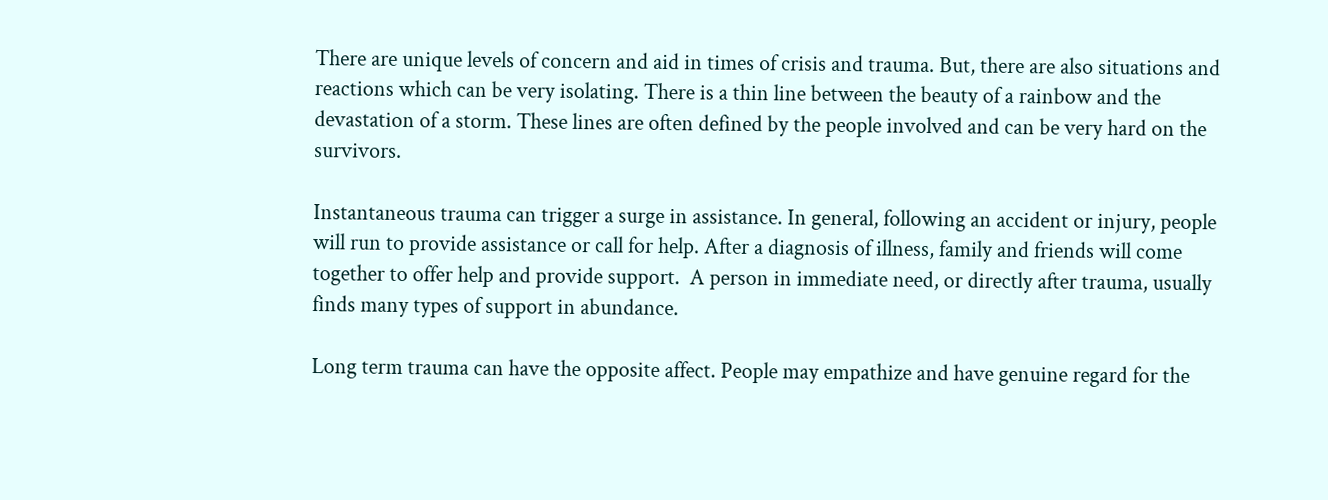There are unique levels of concern and aid in times of crisis and trauma. But, there are also situations and reactions which can be very isolating. There is a thin line between the beauty of a rainbow and the devastation of a storm. These lines are often defined by the people involved and can be very hard on the survivors.

Instantaneous trauma can trigger a surge in assistance. In general, following an accident or injury, people will run to provide assistance or call for help. After a diagnosis of illness, family and friends will come together to offer help and provide support.  A person in immediate need, or directly after trauma, usually finds many types of support in abundance.

Long term trauma can have the opposite affect. People may empathize and have genuine regard for the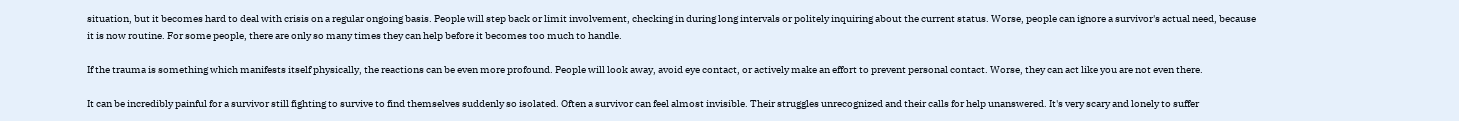situation, but it becomes hard to deal with crisis on a regular ongoing basis. People will step back or limit involvement, checking in during long intervals or politely inquiring about the current status. Worse, people can ignore a survivor's actual need, because it is now routine. For some people, there are only so many times they can help before it becomes too much to handle.

If the trauma is something which manifests itself physically, the reactions can be even more profound. People will look away, avoid eye contact, or actively make an effort to prevent personal contact. Worse, they can act like you are not even there.

It can be incredibly painful for a survivor still fighting to survive to find themselves suddenly so isolated. Often a survivor can feel almost invisible. Their struggles unrecognized and their calls for help unanswered. It's very scary and lonely to suffer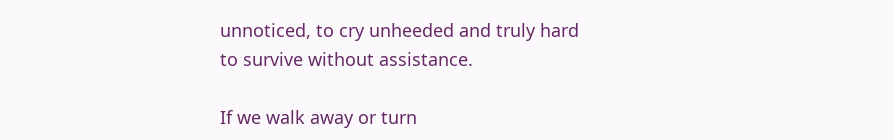unnoticed, to cry unheeded and truly hard to survive without assistance.

If we walk away or turn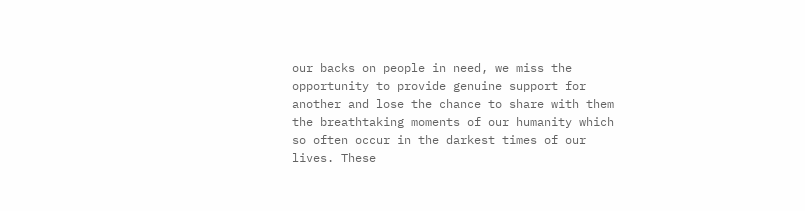our backs on people in need, we miss the opportunity to provide genuine support for another and lose the chance to share with them the breathtaking moments of our humanity which so often occur in the darkest times of our lives. These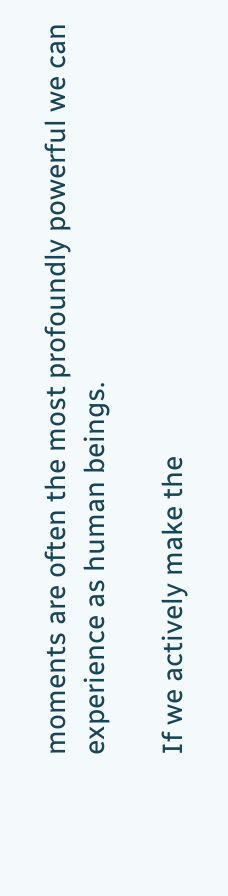moments are often the most profoundly powerful we can experience as human beings.

If we actively make the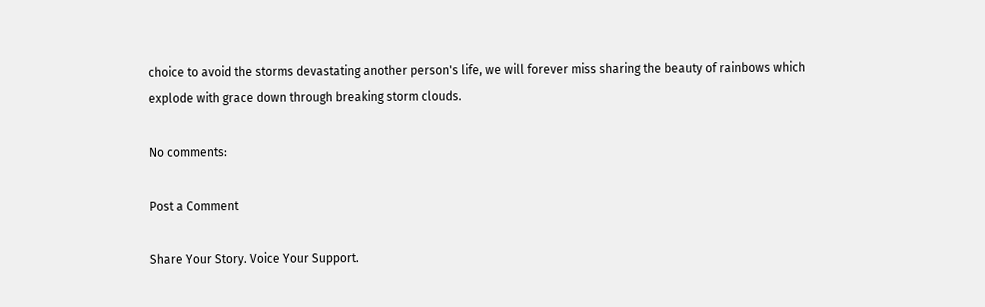choice to avoid the storms devastating another person's life, we will forever miss sharing the beauty of rainbows which explode with grace down through breaking storm clouds.

No comments:

Post a Comment

Share Your Story. Voice Your Support.